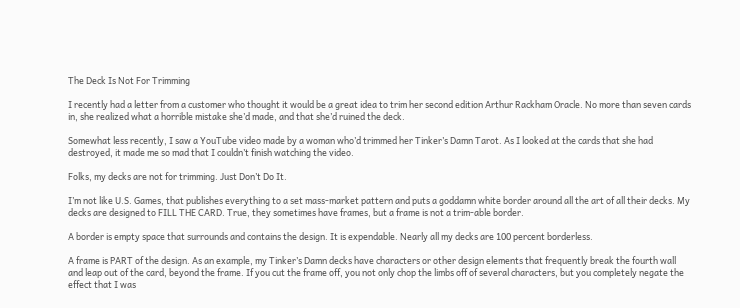The Deck Is Not For Trimming

I recently had a letter from a customer who thought it would be a great idea to trim her second edition Arthur Rackham Oracle. No more than seven cards in, she realized what a horrible mistake she’d made, and that she’d ruined the deck.

Somewhat less recently, I saw a YouTube video made by a woman who’d trimmed her Tinker’s Damn Tarot. As I looked at the cards that she had destroyed, it made me so mad that I couldn’t finish watching the video.

Folks, my decks are not for trimming. Just Don’t Do It.

I’m not like U.S. Games, that publishes everything to a set mass-market pattern and puts a goddamn white border around all the art of all their decks. My decks are designed to FILL THE CARD. True, they sometimes have frames, but a frame is not a trim-able border.

A border is empty space that surrounds and contains the design. It is expendable. Nearly all my decks are 100 percent borderless.

A frame is PART of the design. As an example, my Tinker’s Damn decks have characters or other design elements that frequently break the fourth wall and leap out of the card, beyond the frame. If you cut the frame off, you not only chop the limbs off of several characters, but you completely negate the effect that I was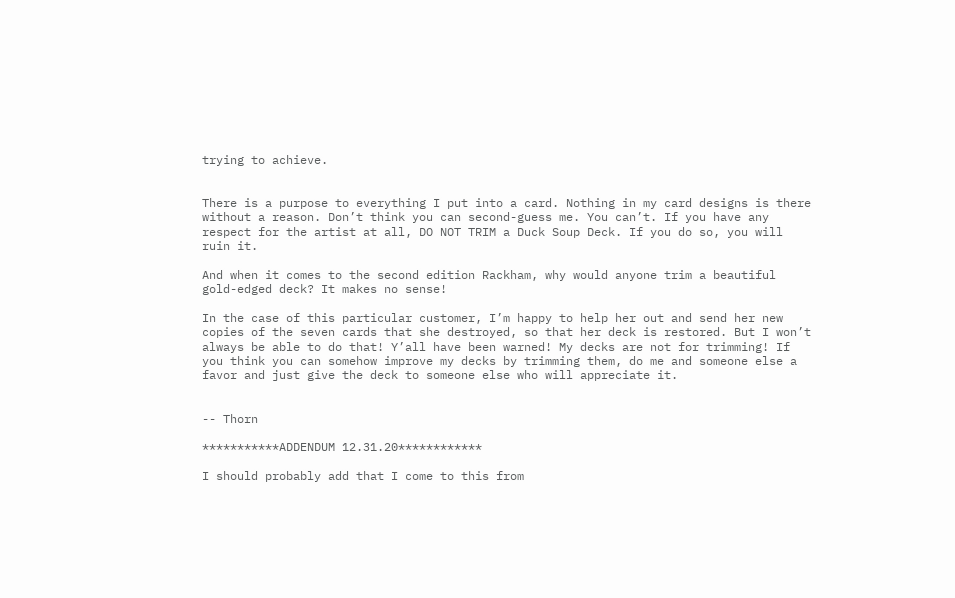trying to achieve.


There is a purpose to everything I put into a card. Nothing in my card designs is there without a reason. Don’t think you can second-guess me. You can’t. If you have any respect for the artist at all, DO NOT TRIM a Duck Soup Deck. If you do so, you will ruin it.

And when it comes to the second edition Rackham, why would anyone trim a beautiful gold-edged deck? It makes no sense!

In the case of this particular customer, I’m happy to help her out and send her new copies of the seven cards that she destroyed, so that her deck is restored. But I won’t always be able to do that! Y’all have been warned! My decks are not for trimming! If you think you can somehow improve my decks by trimming them, do me and someone else a favor and just give the deck to someone else who will appreciate it.


-- Thorn

***********ADDENDUM 12.31.20************

I should probably add that I come to this from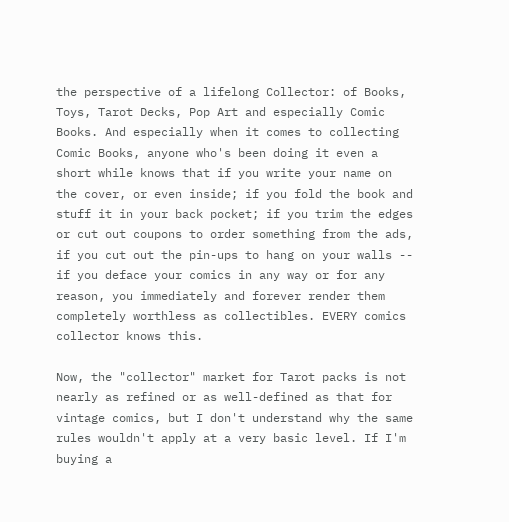the perspective of a lifelong Collector: of Books, Toys, Tarot Decks, Pop Art and especially Comic Books. And especially when it comes to collecting Comic Books, anyone who's been doing it even a short while knows that if you write your name on the cover, or even inside; if you fold the book and stuff it in your back pocket; if you trim the edges or cut out coupons to order something from the ads, if you cut out the pin-ups to hang on your walls -- if you deface your comics in any way or for any reason, you immediately and forever render them completely worthless as collectibles. EVERY comics collector knows this.

Now, the "collector" market for Tarot packs is not nearly as refined or as well-defined as that for vintage comics, but I don't understand why the same rules wouldn't apply at a very basic level. If I'm buying a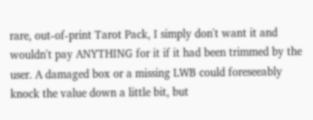rare, out-of-print Tarot Pack, I simply don't want it and wouldn't pay ANYTHING for it if it had been trimmed by the user. A damaged box or a missing LWB could foreseeably knock the value down a little bit, but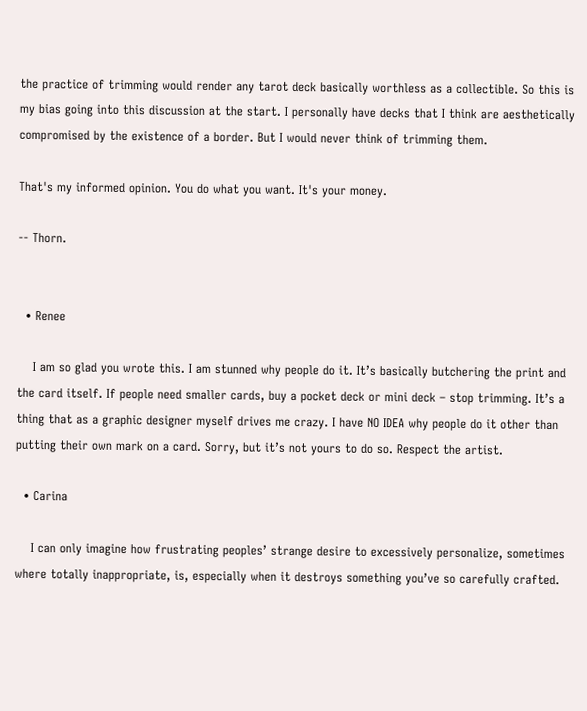the practice of trimming would render any tarot deck basically worthless as a collectible. So this is my bias going into this discussion at the start. I personally have decks that I think are aesthetically compromised by the existence of a border. But I would never think of trimming them.

That's my informed opinion. You do what you want. It's your money.

-- Thorn.


  • Renee

    I am so glad you wrote this. I am stunned why people do it. It’s basically butchering the print and the card itself. If people need smaller cards, buy a pocket deck or mini deck – stop trimming. It’s a thing that as a graphic designer myself drives me crazy. I have NO IDEA why people do it other than putting their own mark on a card. Sorry, but it’s not yours to do so. Respect the artist.

  • Carina

    I can only imagine how frustrating peoples’ strange desire to excessively personalize, sometimes where totally inappropriate, is, especially when it destroys something you’ve so carefully crafted.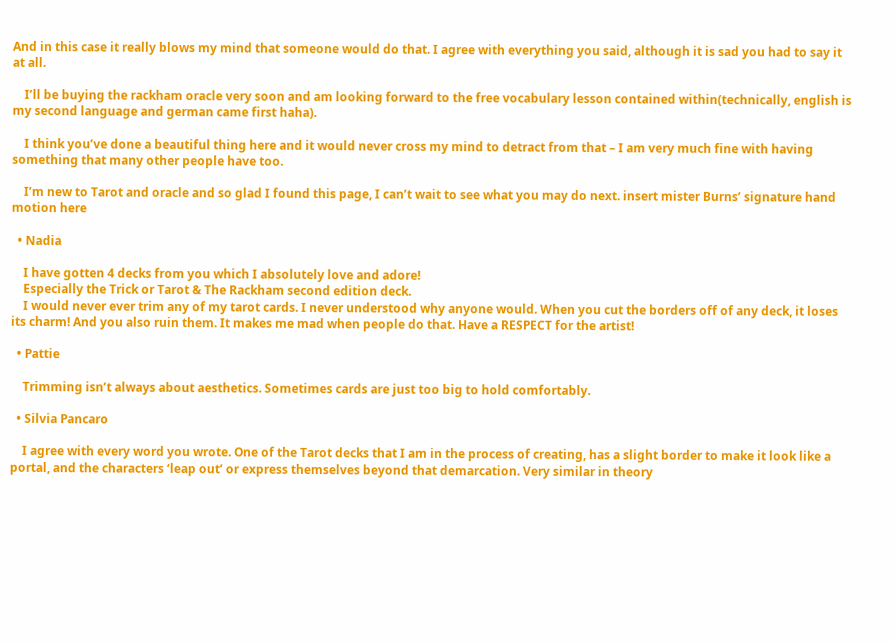And in this case it really blows my mind that someone would do that. I agree with everything you said, although it is sad you had to say it at all.

    I’ll be buying the rackham oracle very soon and am looking forward to the free vocabulary lesson contained within(technically, english is my second language and german came first haha).

    I think you’ve done a beautiful thing here and it would never cross my mind to detract from that – I am very much fine with having something that many other people have too.

    I’m new to Tarot and oracle and so glad I found this page, I can’t wait to see what you may do next. insert mister Burns’ signature hand motion here

  • Nadia

    I have gotten 4 decks from you which I absolutely love and adore!
    Especially the Trick or Tarot & The Rackham second edition deck.
    I would never ever trim any of my tarot cards. I never understood why anyone would. When you cut the borders off of any deck, it loses its charm! And you also ruin them. It makes me mad when people do that. Have a RESPECT for the artist!

  • Pattie

    Trimming isn’t always about aesthetics. Sometimes cards are just too big to hold comfortably.

  • Silvia Pancaro

    I agree with every word you wrote. One of the Tarot decks that I am in the process of creating, has a slight border to make it look like a portal, and the characters ‘leap out’ or express themselves beyond that demarcation. Very similar in theory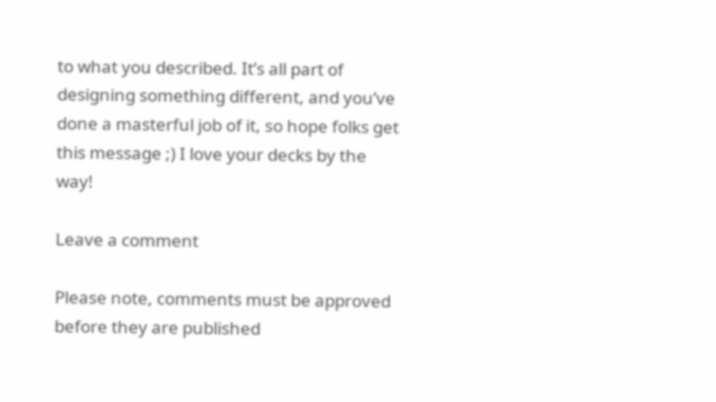to what you described. It’s all part of designing something different, and you’ve done a masterful job of it, so hope folks get this message ;) I love your decks by the way!

Leave a comment

Please note, comments must be approved before they are published